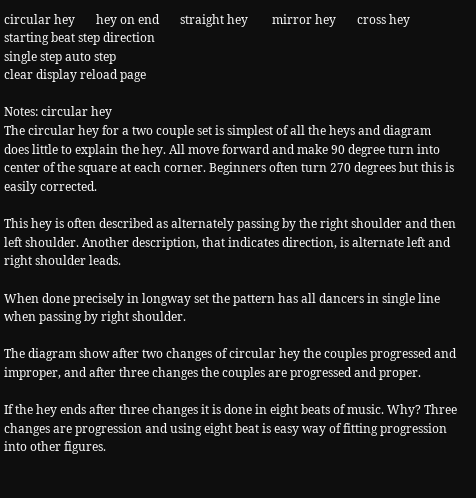circular hey       hey on end       straight hey        mirror hey       cross hey
starting beat step direction
single step auto step
clear display reload page

Notes: circular hey
The circular hey for a two couple set is simplest of all the heys and diagram does little to explain the hey. All move forward and make 90 degree turn into center of the square at each corner. Beginners often turn 270 degrees but this is easily corrected.

This hey is often described as alternately passing by the right shoulder and then left shoulder. Another description, that indicates direction, is alternate left and right shoulder leads.

When done precisely in longway set the pattern has all dancers in single line when passing by right shoulder.

The diagram show after two changes of circular hey the couples progressed and improper, and after three changes the couples are progressed and proper.

If the hey ends after three changes it is done in eight beats of music. Why? Three changes are progression and using eight beat is easy way of fitting progression into other figures.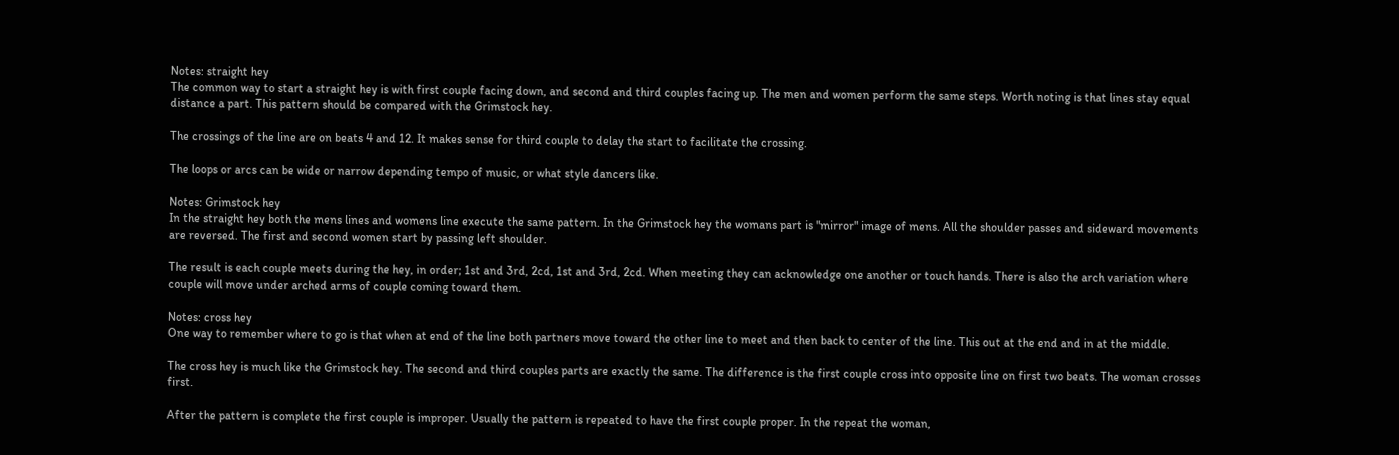Notes: straight hey
The common way to start a straight hey is with first couple facing down, and second and third couples facing up. The men and women perform the same steps. Worth noting is that lines stay equal distance a part. This pattern should be compared with the Grimstock hey.

The crossings of the line are on beats 4 and 12. It makes sense for third couple to delay the start to facilitate the crossing.

The loops or arcs can be wide or narrow depending tempo of music, or what style dancers like.

Notes: Grimstock hey
In the straight hey both the mens lines and womens line execute the same pattern. In the Grimstock hey the womans part is "mirror" image of mens. All the shoulder passes and sideward movements are reversed. The first and second women start by passing left shoulder.

The result is each couple meets during the hey, in order; 1st and 3rd, 2cd, 1st and 3rd, 2cd. When meeting they can acknowledge one another or touch hands. There is also the arch variation where couple will move under arched arms of couple coming toward them.

Notes: cross hey
One way to remember where to go is that when at end of the line both partners move toward the other line to meet and then back to center of the line. This out at the end and in at the middle.

The cross hey is much like the Grimstock hey. The second and third couples parts are exactly the same. The difference is the first couple cross into opposite line on first two beats. The woman crosses first.

After the pattern is complete the first couple is improper. Usually the pattern is repeated to have the first couple proper. In the repeat the woman,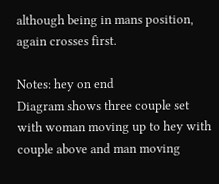although being in mans position, again crosses first.

Notes: hey on end
Diagram shows three couple set with woman moving up to hey with couple above and man moving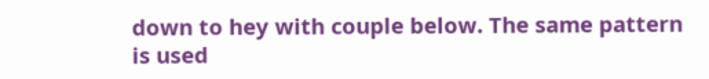down to hey with couple below. The same pattern is used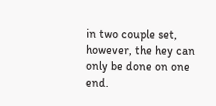in two couple set, however, the hey can only be done on one end.